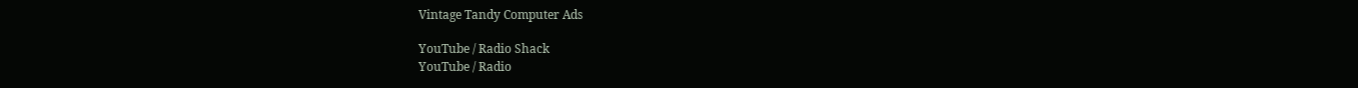Vintage Tandy Computer Ads

YouTube / Radio Shack
YouTube / Radio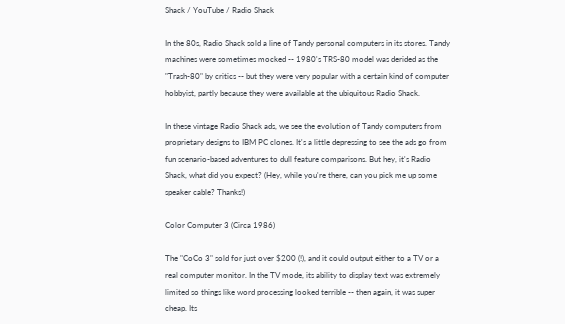Shack / YouTube / Radio Shack

In the 80s, Radio Shack sold a line of Tandy personal computers in its stores. Tandy machines were sometimes mocked -- 1980's TRS-80 model was derided as the "Trash-80" by critics -- but they were very popular with a certain kind of computer hobbyist, partly because they were available at the ubiquitous Radio Shack.

In these vintage Radio Shack ads, we see the evolution of Tandy computers from proprietary designs to IBM PC clones. It's a little depressing to see the ads go from fun scenario-based adventures to dull feature comparisons. But hey, it's Radio Shack, what did you expect? (Hey, while you're there, can you pick me up some speaker cable? Thanks!)

Color Computer 3 (Circa 1986)

The "CoCo 3" sold for just over $200 (!), and it could output either to a TV or a real computer monitor. In the TV mode, its ability to display text was extremely limited so things like word processing looked terrible -- then again, it was super cheap. Its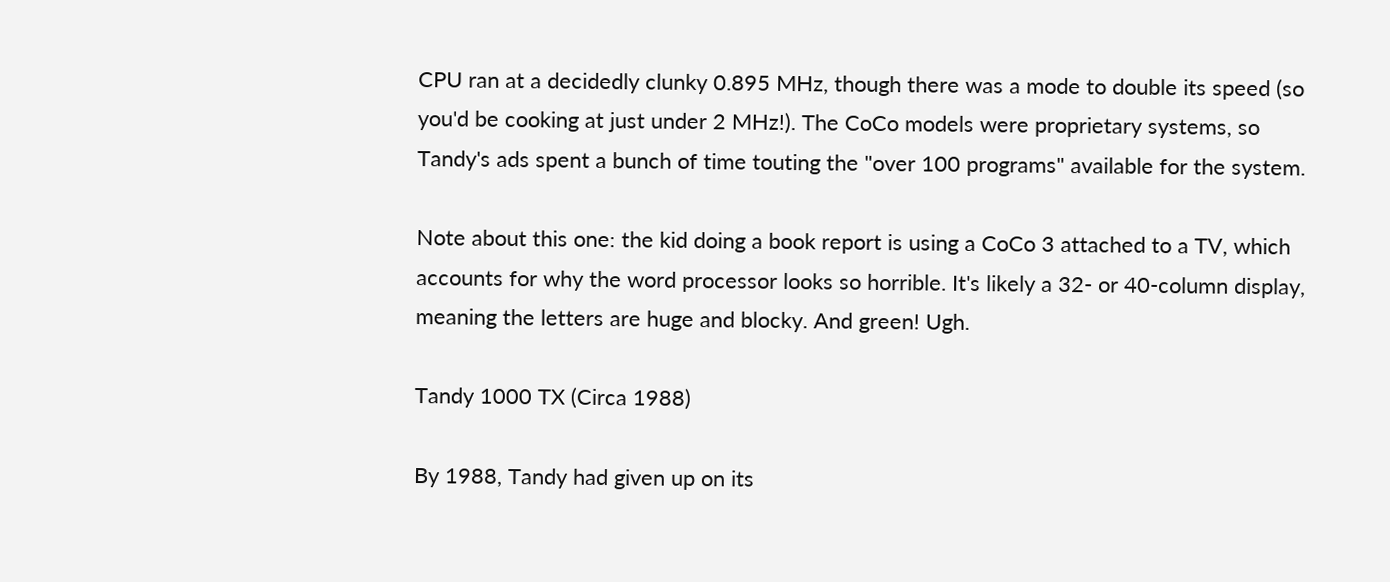CPU ran at a decidedly clunky 0.895 MHz, though there was a mode to double its speed (so you'd be cooking at just under 2 MHz!). The CoCo models were proprietary systems, so Tandy's ads spent a bunch of time touting the "over 100 programs" available for the system.

Note about this one: the kid doing a book report is using a CoCo 3 attached to a TV, which accounts for why the word processor looks so horrible. It's likely a 32- or 40-column display, meaning the letters are huge and blocky. And green! Ugh.

Tandy 1000 TX (Circa 1988)

By 1988, Tandy had given up on its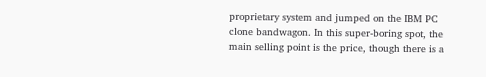proprietary system and jumped on the IBM PC clone bandwagon. In this super-boring spot, the main selling point is the price, though there is a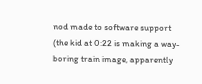nod made to software support (the kid at 0:22 is making a way-boring train image, apparently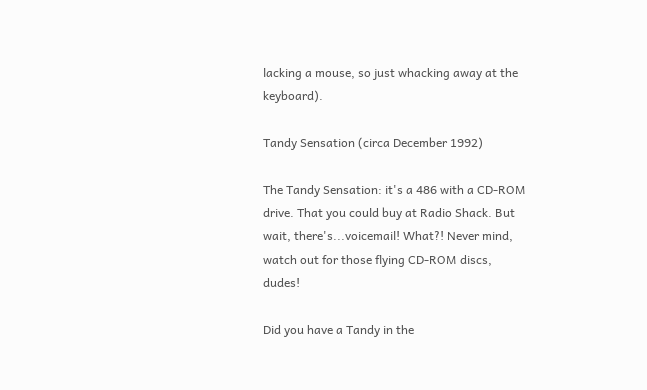lacking a mouse, so just whacking away at the keyboard).

Tandy Sensation (circa December 1992)

The Tandy Sensation: it's a 486 with a CD-ROM drive. That you could buy at Radio Shack. But wait, there's...voicemail! What?! Never mind, watch out for those flying CD-ROM discs, dudes!

Did you have a Tandy in the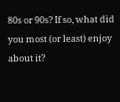80s or 90s? If so, what did you most (or least) enjoy about it?